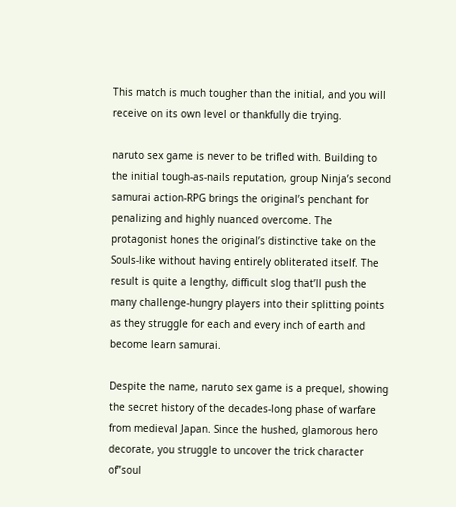This match is much tougher than the initial, and you will receive on its own level or thankfully die trying.

naruto sex game is never to be trifled with. Building to the initial tough-as-nails reputation, group Ninja’s second samurai action-RPG brings the original’s penchant for penalizing and highly nuanced overcome. The protagonist hones the original’s distinctive take on the Souls-like without having entirely obliterated itself. The result is quite a lengthy, difficult slog that’ll push the many challenge-hungry players into their splitting points as they struggle for each and every inch of earth and become learn samurai.

Despite the name, naruto sex game is a prequel, showing the secret history of the decades-long phase of warfare from medieval Japan. Since the hushed, glamorous hero decorate, you struggle to uncover the trick character of”soul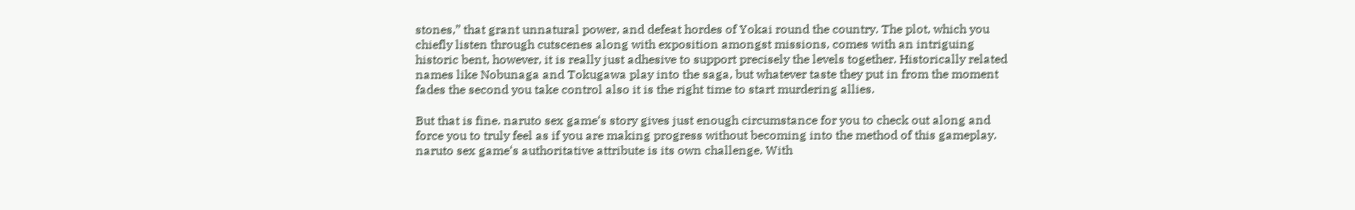stones,” that grant unnatural power, and defeat hordes of Yokai round the country. The plot, which you chiefly listen through cutscenes along with exposition amongst missions, comes with an intriguing historic bent, however, it is really just adhesive to support precisely the levels together. Historically related names like Nobunaga and Tokugawa play into the saga, but whatever taste they put in from the moment fades the second you take control also it is the right time to start murdering allies.

But that is fine. naruto sex game‘s story gives just enough circumstance for you to check out along and force you to truly feel as if you are making progress without becoming into the method of this gameplay. naruto sex game‘s authoritative attribute is its own challenge. With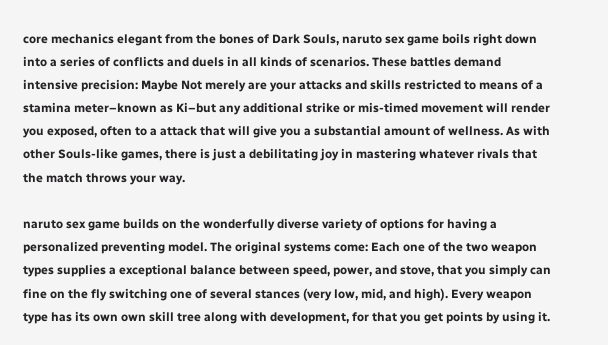core mechanics elegant from the bones of Dark Souls, naruto sex game boils right down into a series of conflicts and duels in all kinds of scenarios. These battles demand intensive precision: Maybe Not merely are your attacks and skills restricted to means of a stamina meter–known as Ki–but any additional strike or mis-timed movement will render you exposed, often to a attack that will give you a substantial amount of wellness. As with other Souls-like games, there is just a debilitating joy in mastering whatever rivals that the match throws your way.

naruto sex game builds on the wonderfully diverse variety of options for having a personalized preventing model. The original systems come: Each one of the two weapon types supplies a exceptional balance between speed, power, and stove, that you simply can fine on the fly switching one of several stances (very low, mid, and high). Every weapon type has its own own skill tree along with development, for that you get points by using it.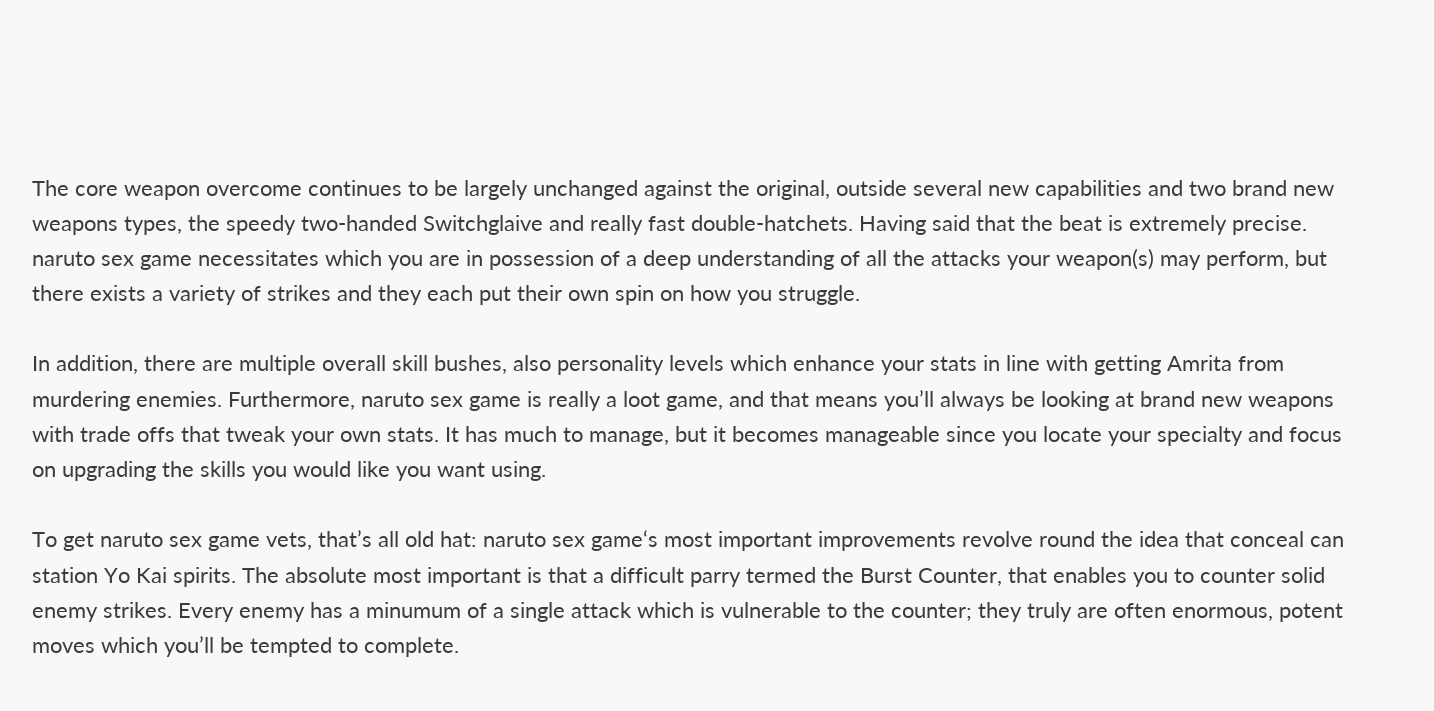The core weapon overcome continues to be largely unchanged against the original, outside several new capabilities and two brand new weapons types, the speedy two-handed Switchglaive and really fast double-hatchets. Having said that the beat is extremely precise. naruto sex game necessitates which you are in possession of a deep understanding of all the attacks your weapon(s) may perform, but there exists a variety of strikes and they each put their own spin on how you struggle.

In addition, there are multiple overall skill bushes, also personality levels which enhance your stats in line with getting Amrita from murdering enemies. Furthermore, naruto sex game is really a loot game, and that means you’ll always be looking at brand new weapons with trade offs that tweak your own stats. It has much to manage, but it becomes manageable since you locate your specialty and focus on upgrading the skills you would like you want using.

To get naruto sex game vets, that’s all old hat: naruto sex game‘s most important improvements revolve round the idea that conceal can station Yo Kai spirits. The absolute most important is that a difficult parry termed the Burst Counter, that enables you to counter solid enemy strikes. Every enemy has a minumum of a single attack which is vulnerable to the counter; they truly are often enormous, potent moves which you’ll be tempted to complete.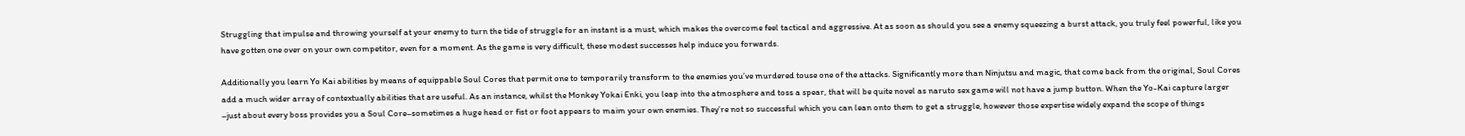Struggling that impulse and throwing yourself at your enemy to turn the tide of struggle for an instant is a must, which makes the overcome feel tactical and aggressive. At as soon as should you see a enemy squeezing a burst attack, you truly feel powerful, like you have gotten one over on your own competitor, even for a moment. As the game is very difficult, these modest successes help induce you forwards.

Additionally you learn Yo Kai abilities by means of equippable Soul Cores that permit one to temporarily transform to the enemies you’ve murdered touse one of the attacks. Significantly more than Ninjutsu and magic, that come back from the original, Soul Cores add a much wider array of contextually abilities that are useful. As an instance, whilst the Monkey Yokai Enki, you leap into the atmosphere and toss a spear, that will be quite novel as naruto sex game will not have a jump button. When the Yo-Kai capture larger –just about every boss provides you a Soul Core–sometimes a huge head or fist or foot appears to maim your own enemies. They’re not so successful which you can lean onto them to get a struggle, however those expertise widely expand the scope of things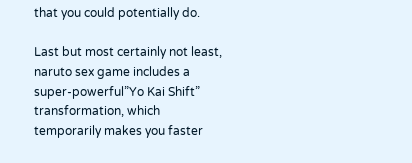that you could potentially do.

Last but most certainly not least, naruto sex game includes a super-powerful”Yo Kai Shift” transformation, which temporarily makes you faster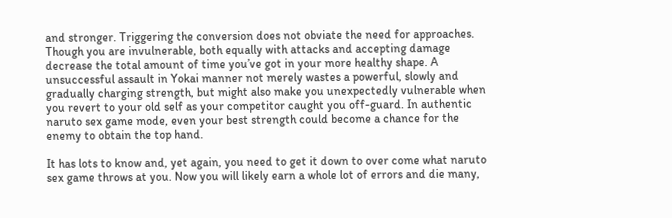and stronger. Triggering the conversion does not obviate the need for approaches. Though you are invulnerable, both equally with attacks and accepting damage decrease the total amount of time you’ve got in your more healthy shape. A unsuccessful assault in Yokai manner not merely wastes a powerful, slowly and gradually charging strength, but might also make you unexpectedly vulnerable when you revert to your old self as your competitor caught you off-guard. In authentic naruto sex game mode, even your best strength could become a chance for the enemy to obtain the top hand.

It has lots to know and, yet again, you need to get it down to over come what naruto sex game throws at you. Now you will likely earn a whole lot of errors and die many,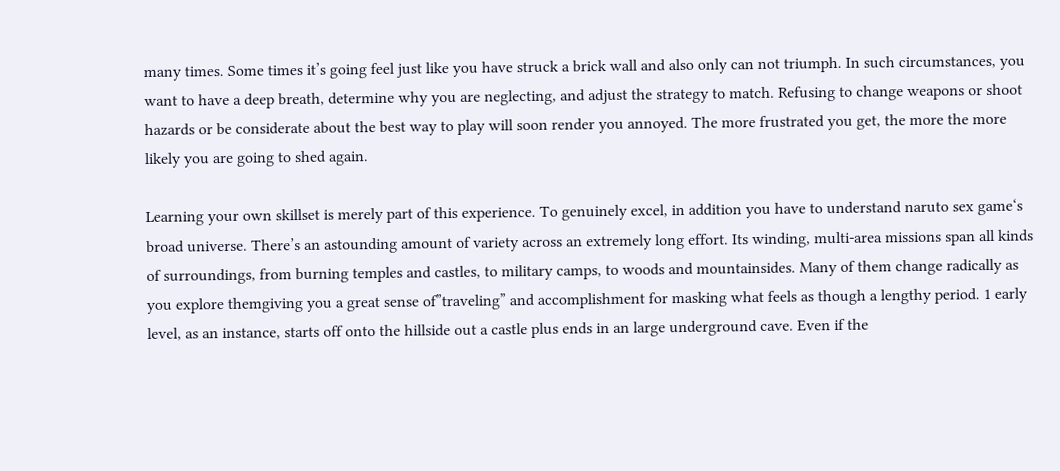many times. Some times it’s going feel just like you have struck a brick wall and also only can not triumph. In such circumstances, you want to have a deep breath, determine why you are neglecting, and adjust the strategy to match. Refusing to change weapons or shoot hazards or be considerate about the best way to play will soon render you annoyed. The more frustrated you get, the more the more likely you are going to shed again.

Learning your own skillset is merely part of this experience. To genuinely excel, in addition you have to understand naruto sex game‘s broad universe. There’s an astounding amount of variety across an extremely long effort. Its winding, multi-area missions span all kinds of surroundings, from burning temples and castles, to military camps, to woods and mountainsides. Many of them change radically as you explore themgiving you a great sense of”traveling” and accomplishment for masking what feels as though a lengthy period. 1 early level, as an instance, starts off onto the hillside out a castle plus ends in an large underground cave. Even if the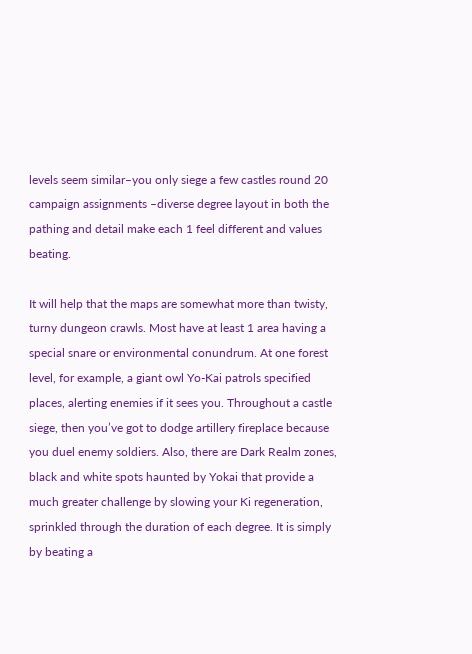levels seem similar–you only siege a few castles round 20 campaign assignments –diverse degree layout in both the pathing and detail make each 1 feel different and values beating.

It will help that the maps are somewhat more than twisty, turny dungeon crawls. Most have at least 1 area having a special snare or environmental conundrum. At one forest level, for example, a giant owl Yo-Kai patrols specified places, alerting enemies if it sees you. Throughout a castle siege, then you’ve got to dodge artillery fireplace because you duel enemy soldiers. Also, there are Dark Realm zones, black and white spots haunted by Yokai that provide a much greater challenge by slowing your Ki regeneration, sprinkled through the duration of each degree. It is simply by beating a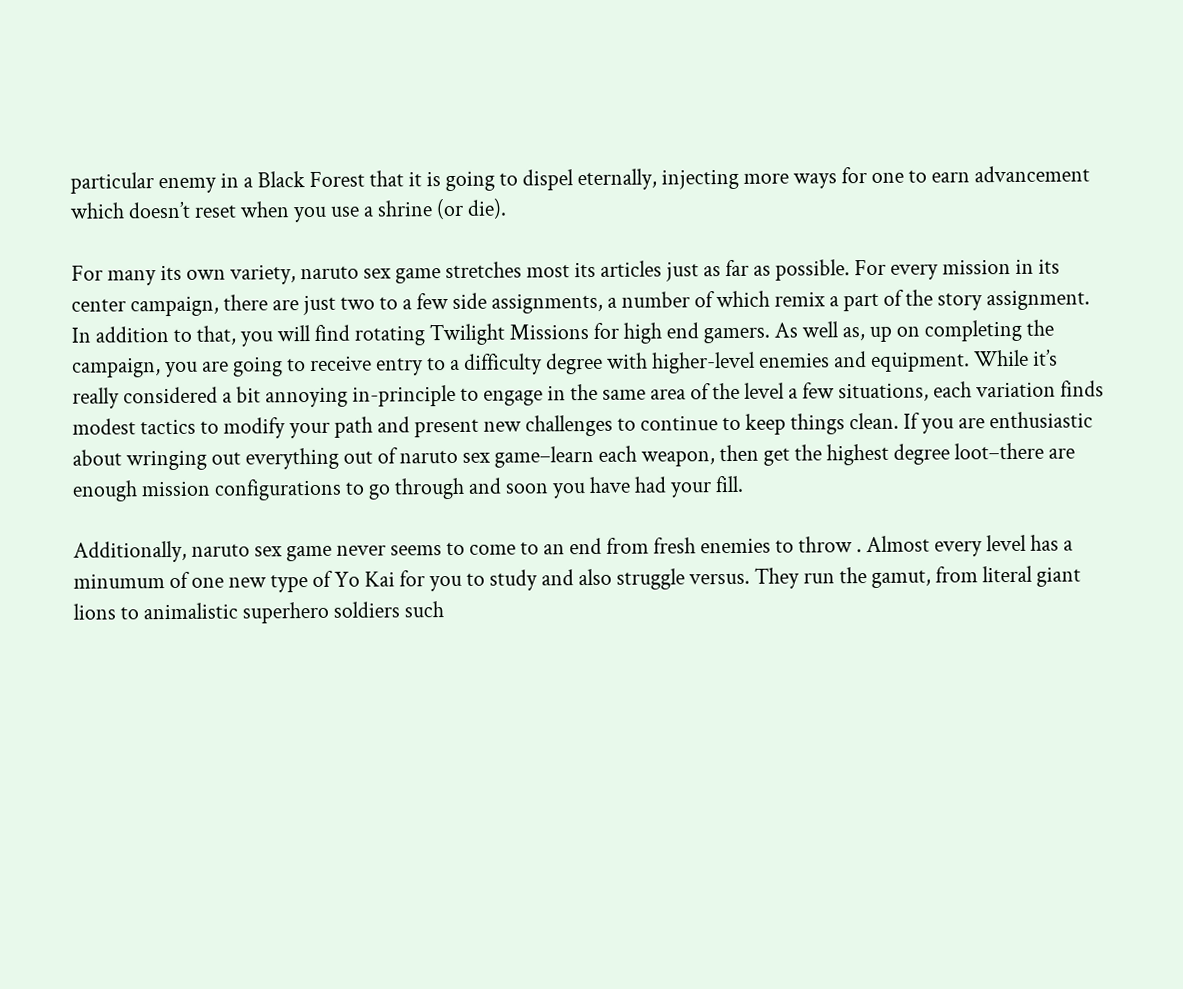particular enemy in a Black Forest that it is going to dispel eternally, injecting more ways for one to earn advancement which doesn’t reset when you use a shrine (or die).

For many its own variety, naruto sex game stretches most its articles just as far as possible. For every mission in its center campaign, there are just two to a few side assignments, a number of which remix a part of the story assignment. In addition to that, you will find rotating Twilight Missions for high end gamers. As well as, up on completing the campaign, you are going to receive entry to a difficulty degree with higher-level enemies and equipment. While it’s really considered a bit annoying in-principle to engage in the same area of the level a few situations, each variation finds modest tactics to modify your path and present new challenges to continue to keep things clean. If you are enthusiastic about wringing out everything out of naruto sex game–learn each weapon, then get the highest degree loot–there are enough mission configurations to go through and soon you have had your fill.

Additionally, naruto sex game never seems to come to an end from fresh enemies to throw . Almost every level has a minumum of one new type of Yo Kai for you to study and also struggle versus. They run the gamut, from literal giant lions to animalistic superhero soldiers such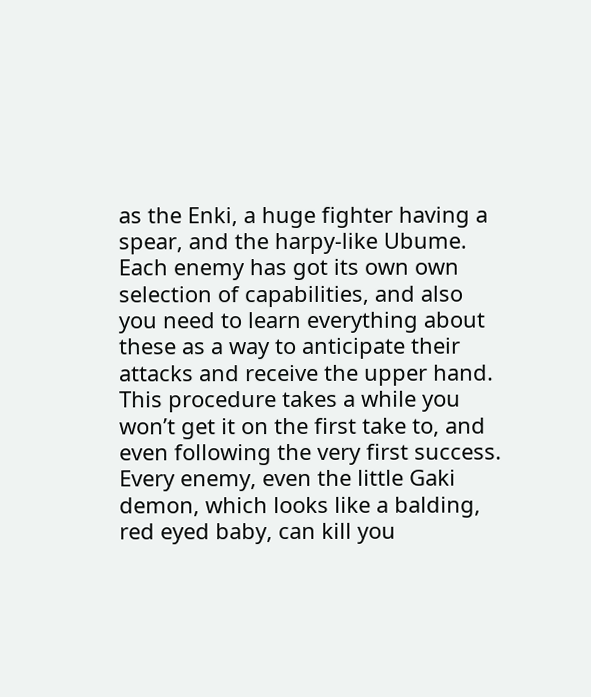as the Enki, a huge fighter having a spear, and the harpy-like Ubume. Each enemy has got its own own selection of capabilities, and also you need to learn everything about these as a way to anticipate their attacks and receive the upper hand. This procedure takes a while you won’t get it on the first take to, and even following the very first success. Every enemy, even the little Gaki demon, which looks like a balding, red eyed baby, can kill you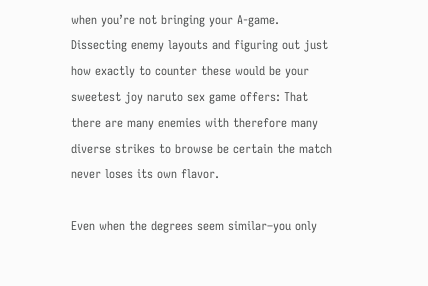when you’re not bringing your A-game. Dissecting enemy layouts and figuring out just how exactly to counter these would be your sweetest joy naruto sex game offers: That there are many enemies with therefore many diverse strikes to browse be certain the match never loses its own flavor.

Even when the degrees seem similar–you only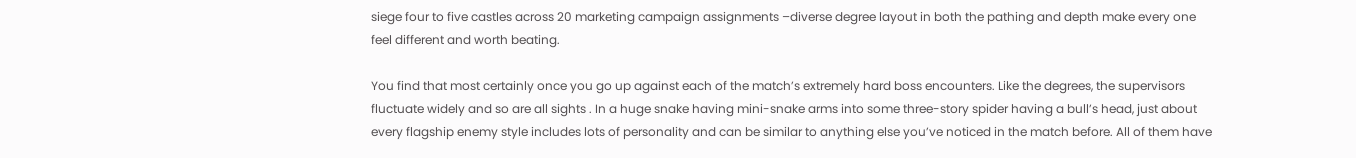siege four to five castles across 20 marketing campaign assignments –diverse degree layout in both the pathing and depth make every one feel different and worth beating.

You find that most certainly once you go up against each of the match’s extremely hard boss encounters. Like the degrees, the supervisors fluctuate widely and so are all sights . In a huge snake having mini-snake arms into some three-story spider having a bull’s head, just about every flagship enemy style includes lots of personality and can be similar to anything else you’ve noticed in the match before. All of them have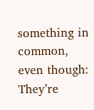something in common, even though: They’re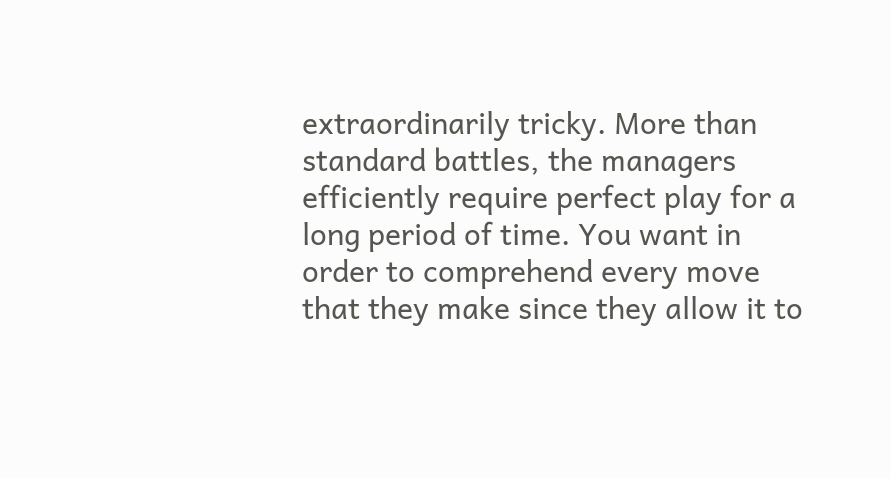extraordinarily tricky. More than standard battles, the managers efficiently require perfect play for a long period of time. You want in order to comprehend every move that they make since they allow it to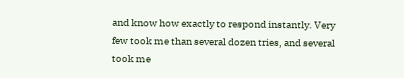and know how exactly to respond instantly. Very few took me than several dozen tries, and several took me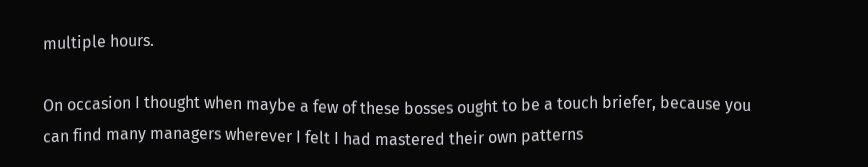multiple hours.

On occasion I thought when maybe a few of these bosses ought to be a touch briefer, because you can find many managers wherever I felt I had mastered their own patterns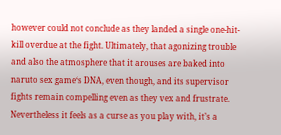however could not conclude as they landed a single one-hit-kill overdue at the fight. Ultimately, that agonizing trouble and also the atmosphere that it arouses are baked into naruto sex game‘s DNA, even though, and its supervisor fights remain compelling even as they vex and frustrate. Nevertheless it feels as a curse as you play with, it’s a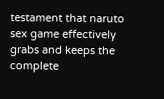testament that naruto sex game effectively grabs and keeps the complete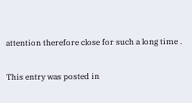attention therefore close for such a long time .

This entry was posted in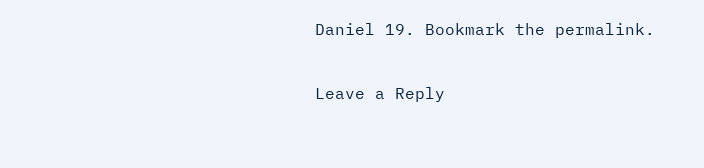Daniel 19. Bookmark the permalink.

Leave a Reply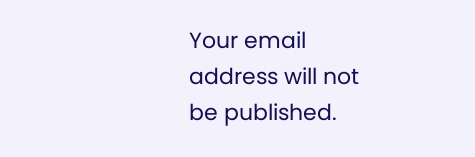Your email address will not be published.